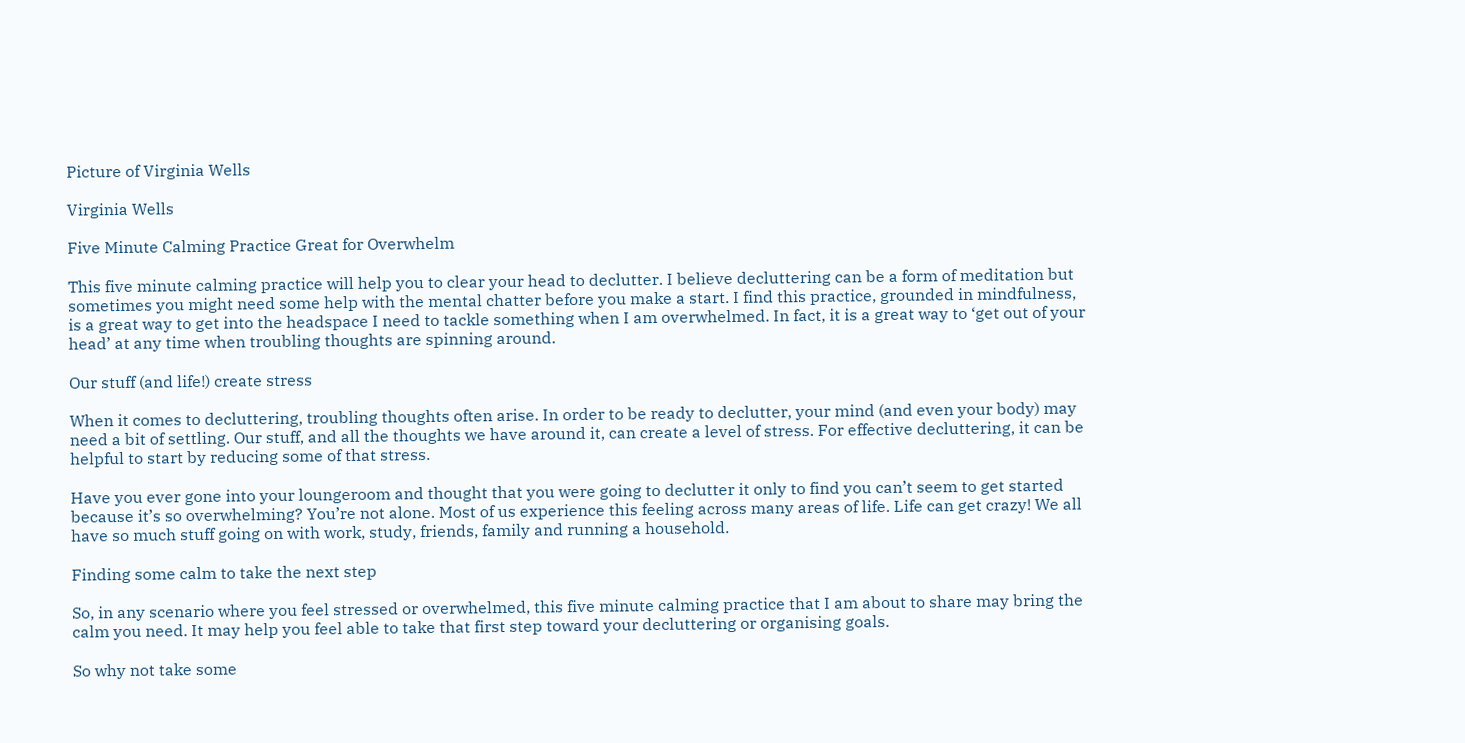Picture of Virginia Wells

Virginia Wells

Five Minute Calming Practice Great for Overwhelm

This five minute calming practice will help you to clear your head to declutter. I believe decluttering can be a form of meditation but sometimes you might need some help with the mental chatter before you make a start. I find this practice, grounded in mindfulness, is a great way to get into the headspace I need to tackle something when I am overwhelmed. In fact, it is a great way to ‘get out of your head’ at any time when troubling thoughts are spinning around.

Our stuff (and life!) create stress

When it comes to decluttering, troubling thoughts often arise. In order to be ready to declutter, your mind (and even your body) may need a bit of settling. Our stuff, and all the thoughts we have around it, can create a level of stress. For effective decluttering, it can be helpful to start by reducing some of that stress.

Have you ever gone into your loungeroom and thought that you were going to declutter it only to find you can’t seem to get started because it’s so overwhelming? You’re not alone. Most of us experience this feeling across many areas of life. Life can get crazy! We all have so much stuff going on with work, study, friends, family and running a household.

Finding some calm to take the next step

So, in any scenario where you feel stressed or overwhelmed, this five minute calming practice that I am about to share may bring the calm you need. It may help you feel able to take that first step toward your decluttering or organising goals.

So why not take some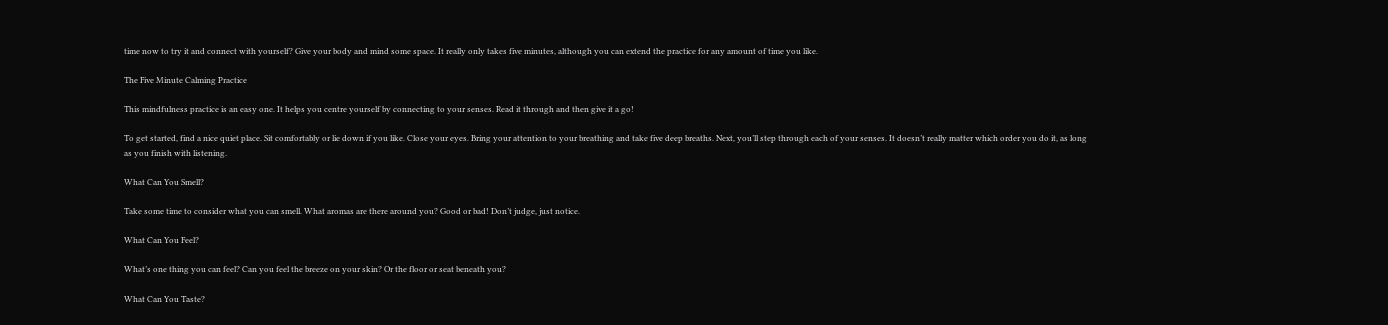time now to try it and connect with yourself? Give your body and mind some space. It really only takes five minutes, although you can extend the practice for any amount of time you like.

The Five Minute Calming Practice

This mindfulness practice is an easy one. It helps you centre yourself by connecting to your senses. Read it through and then give it a go!

To get started, find a nice quiet place. Sit comfortably or lie down if you like. Close your eyes. Bring your attention to your breathing and take five deep breaths. Next, you’ll step through each of your senses. It doesn’t really matter which order you do it, as long as you finish with listening.

What Can You Smell?

Take some time to consider what you can smell. What aromas are there around you? Good or bad! Don’t judge, just notice.

What Can You Feel?

What’s one thing you can feel? Can you feel the breeze on your skin? Or the floor or seat beneath you?

What Can You Taste?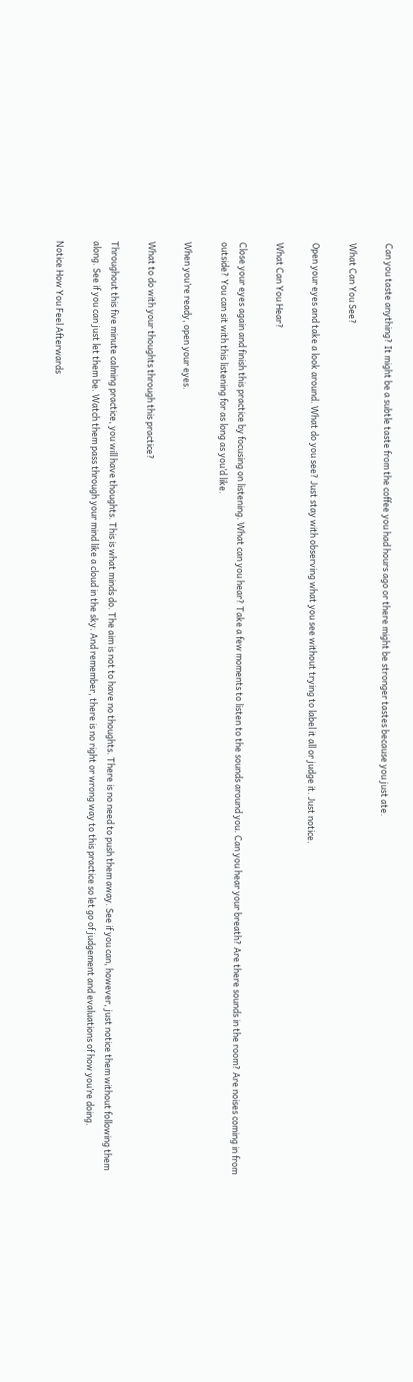Can you taste anything? It might be a subtle taste from the coffee you had hours ago or there might be stronger tastes because you just ate.

What Can You See?

Open your eyes and take a look around. What do you see? Just stay with observing what you see without trying to label it all or judge it. Just notice.

What Can You Hear?

Close your eyes again and finish this practice by focusing on listening. What can you hear? Take a few moments to listen to the sounds around you. Can you hear your breath? Are there sounds in the room? Are noises coming in from outside? You can sit with this listening for as long as you’d like.

When you’re ready, open your eyes.

What to do with your thoughts through this practice?

Throughout this five minute calming practice, you will have thoughts. This is what minds do. The aim is not to have no thoughts. There is no need to push them away. See if you can, however, just notice them without following them along. See if you can just let them be. Watch them pass through your mind like a cloud in the sky. And remember, there is no right or wrong way to this practice so let go of judgement and evaluations of how you’re doing.

Notice How You Feel Afterwards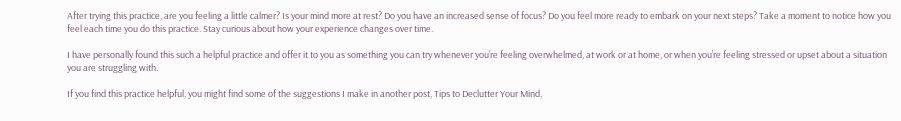After trying this practice, are you feeling a little calmer? Is your mind more at rest? Do you have an increased sense of focus? Do you feel more ready to embark on your next steps? Take a moment to notice how you feel each time you do this practice. Stay curious about how your experience changes over time.

I have personally found this such a helpful practice and offer it to you as something you can try whenever you’re feeling overwhelmed, at work or at home, or when you’re feeling stressed or upset about a situation you are struggling with.

If you find this practice helpful, you might find some of the suggestions I make in another post, Tips to Declutter Your Mind,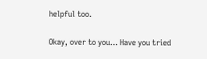helpful too.

Okay, over to you… Have you tried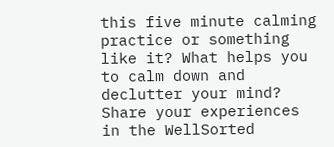this five minute calming practice or something like it? What helps you to calm down and declutter your mind? Share your experiences in the WellSorted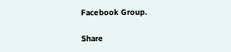Facebook Group.

Share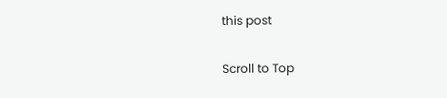this post

Scroll to Top